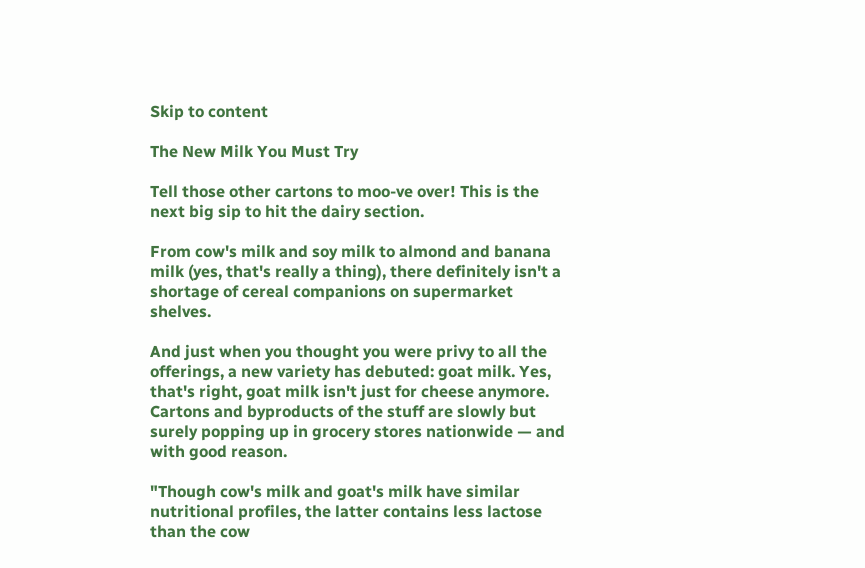Skip to content

The New Milk You Must Try

Tell those other cartons to moo-ve over! This is the next big sip to hit the dairy section.

From cow's milk and soy milk to almond and banana milk (yes, that's really a thing), there definitely isn't a shortage of cereal companions on supermarket shelves.

And just when you thought you were privy to all the offerings, a new variety has debuted: goat milk. Yes, that's right, goat milk isn't just for cheese anymore. Cartons and byproducts of the stuff are slowly but surely popping up in grocery stores nationwide — and with good reason.

"Though cow's milk and goat's milk have similar nutritional profiles, the latter contains less lactose than the cow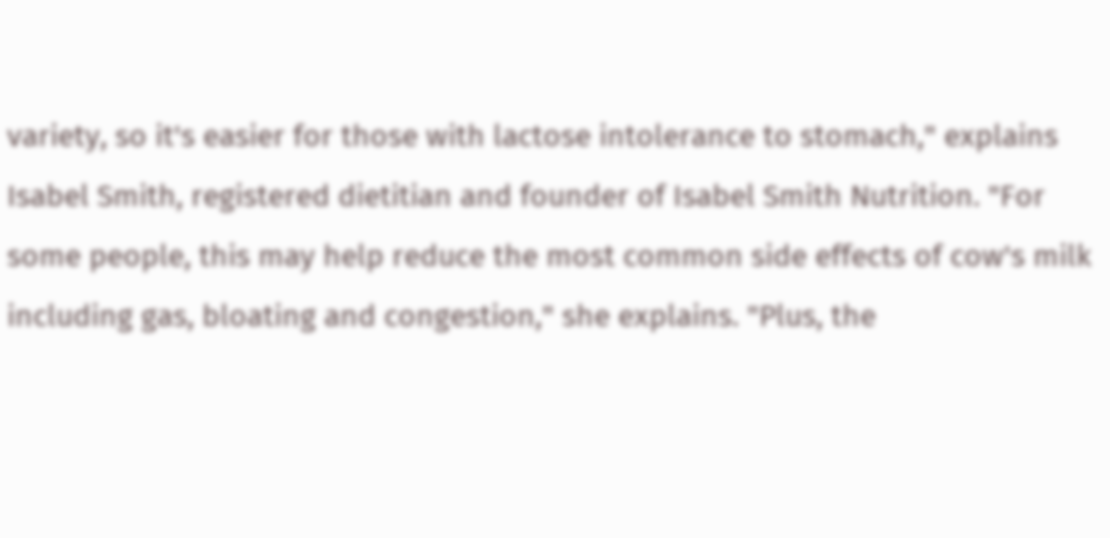variety, so it's easier for those with lactose intolerance to stomach," explains Isabel Smith, registered dietitian and founder of Isabel Smith Nutrition. "For some people, this may help reduce the most common side effects of cow's milk including gas, bloating and congestion," she explains. "Plus, the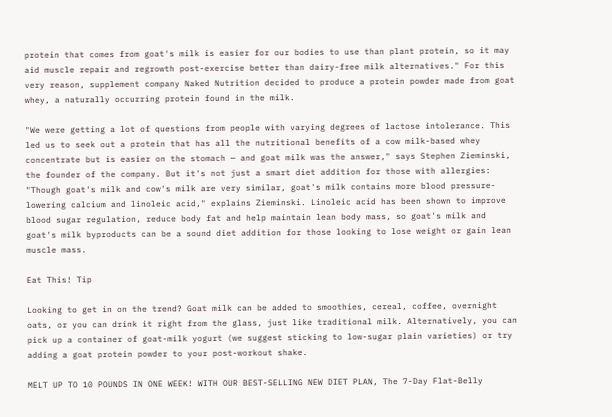protein that comes from goat's milk is easier for our bodies to use than plant protein, so it may aid muscle repair and regrowth post-exercise better than dairy-free milk alternatives." For this very reason, supplement company Naked Nutrition decided to produce a protein powder made from goat whey, a naturally occurring protein found in the milk.

"We were getting a lot of questions from people with varying degrees of lactose intolerance. This led us to seek out a protein that has all the nutritional benefits of a cow milk-based whey concentrate but is easier on the stomach — and goat milk was the answer," says Stephen Zieminski, the founder of the company. But it's not just a smart diet addition for those with allergies: "Though goat's milk and cow's milk are very similar, goat's milk contains more blood pressure-lowering calcium and linoleic acid," explains Zieminski. Linoleic acid has been shown to improve blood sugar regulation, reduce body fat and help maintain lean body mass, so goat's milk and goat's milk byproducts can be a sound diet addition for those looking to lose weight or gain lean muscle mass.

Eat This! Tip

Looking to get in on the trend? Goat milk can be added to smoothies, cereal, coffee, overnight oats, or you can drink it right from the glass, just like traditional milk. Alternatively, you can pick up a container of goat-milk yogurt (we suggest sticking to low-sugar plain varieties) or try adding a goat protein powder to your post-workout shake.

MELT UP TO 10 POUNDS IN ONE WEEK! WITH OUR BEST-SELLING NEW DIET PLAN, The 7-Day Flat-Belly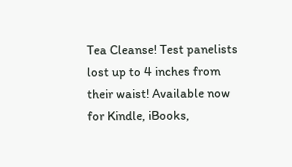Tea Cleanse! Test panelists lost up to 4 inches from their waist! Available now for Kindle, iBooks,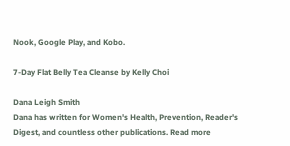Nook, Google Play, and Kobo.

7-Day Flat Belly Tea Cleanse by Kelly Choi

Dana Leigh Smith
Dana has written for Women's Health, Prevention, Reader's Digest, and countless other publications. Read more